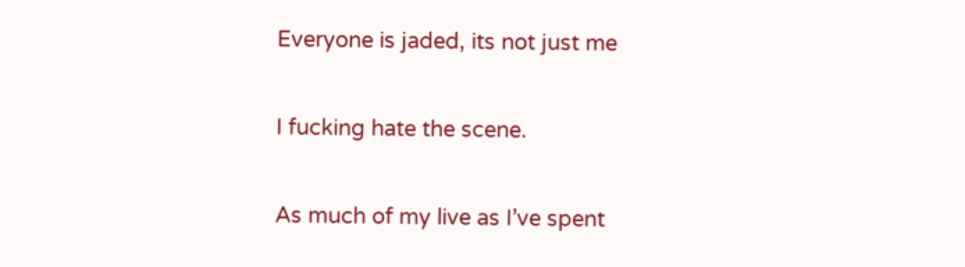Everyone is jaded, its not just me

I fucking hate the scene.

As much of my live as I’ve spent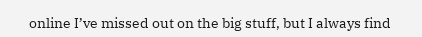online I’ve missed out on the big stuff, but I always find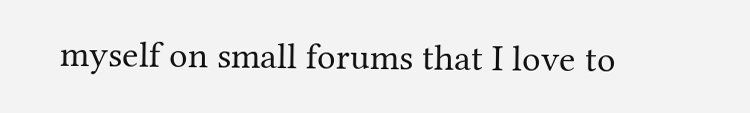myself on small forums that I love to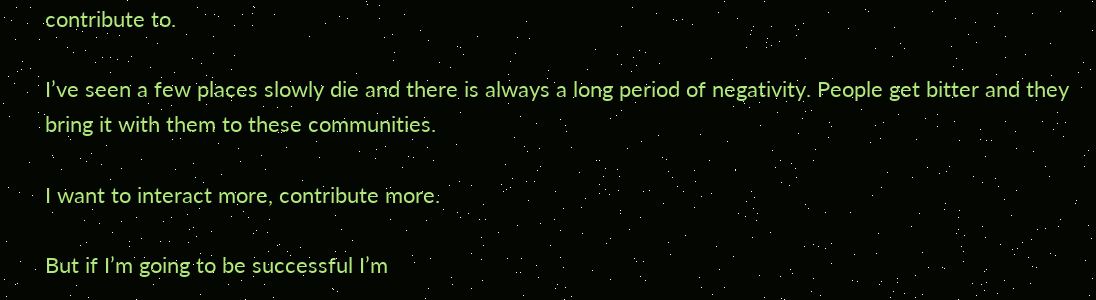contribute to.

I’ve seen a few places slowly die and there is always a long period of negativity. People get bitter and they bring it with them to these communities.

I want to interact more, contribute more.

But if I’m going to be successful I’m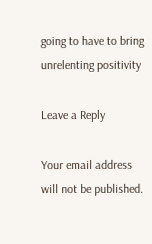going to have to bring unrelenting positivity

Leave a Reply

Your email address will not be published.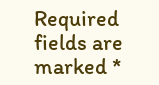Required fields are marked *